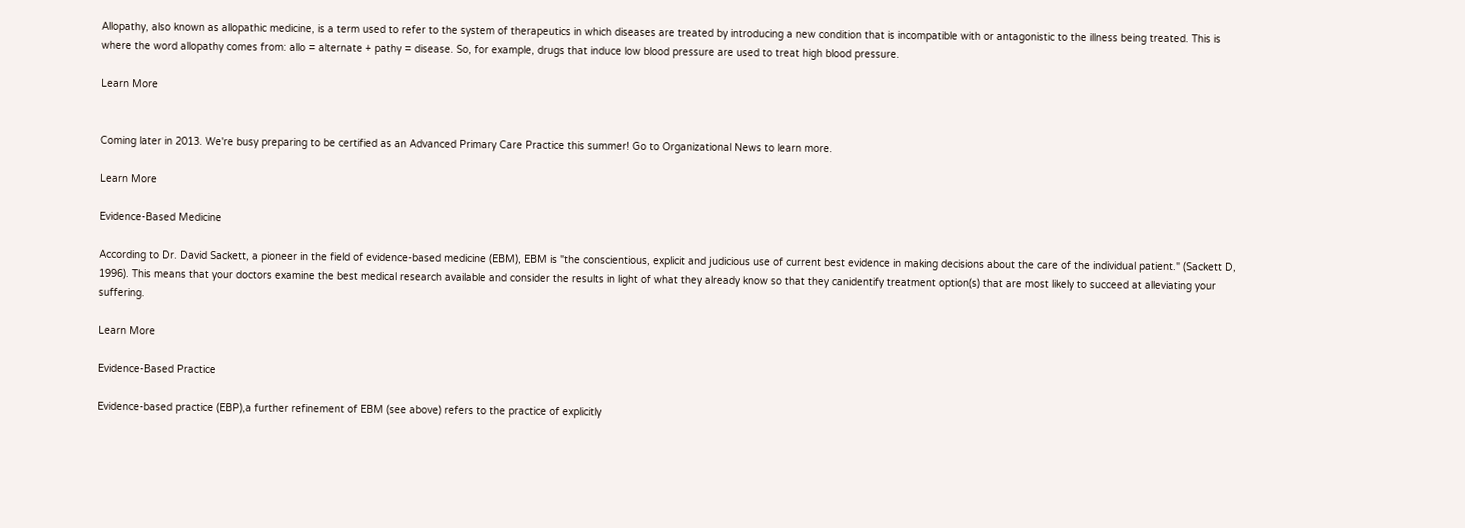Allopathy, also known as allopathic medicine, is a term used to refer to the system of therapeutics in which diseases are treated by introducing a new condition that is incompatible with or antagonistic to the illness being treated. This is where the word allopathy comes from: allo = alternate + pathy = disease. So, for example, drugs that induce low blood pressure are used to treat high blood pressure.

Learn More


Coming later in 2013. We're busy preparing to be certified as an Advanced Primary Care Practice this summer! Go to Organizational News to learn more.

Learn More

Evidence-Based Medicine

According to Dr. David Sackett, a pioneer in the field of evidence-based medicine (EBM), EBM is "the conscientious, explicit and judicious use of current best evidence in making decisions about the care of the individual patient." (Sackett D, 1996). This means that your doctors examine the best medical research available and consider the results in light of what they already know so that they canidentify treatment option(s) that are most likely to succeed at alleviating your suffering.

Learn More

Evidence-Based Practice

Evidence-based practice (EBP),a further refinement of EBM (see above) refers to the practice of explicitly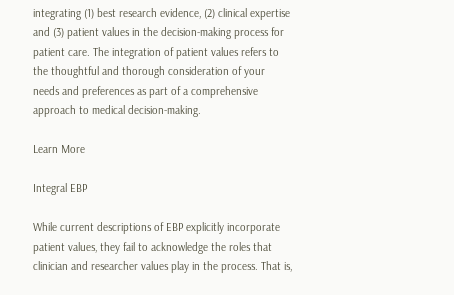integrating (1) best research evidence, (2) clinical expertise and (3) patient values in the decision-making process for patient care. The integration of patient values refers to the thoughtful and thorough consideration of your needs and preferences as part of a comprehensive approach to medical decision-making.

Learn More

Integral EBP

While current descriptions of EBP explicitly incorporate patient values, they fail to acknowledge the roles that clinician and researcher values play in the process. That is,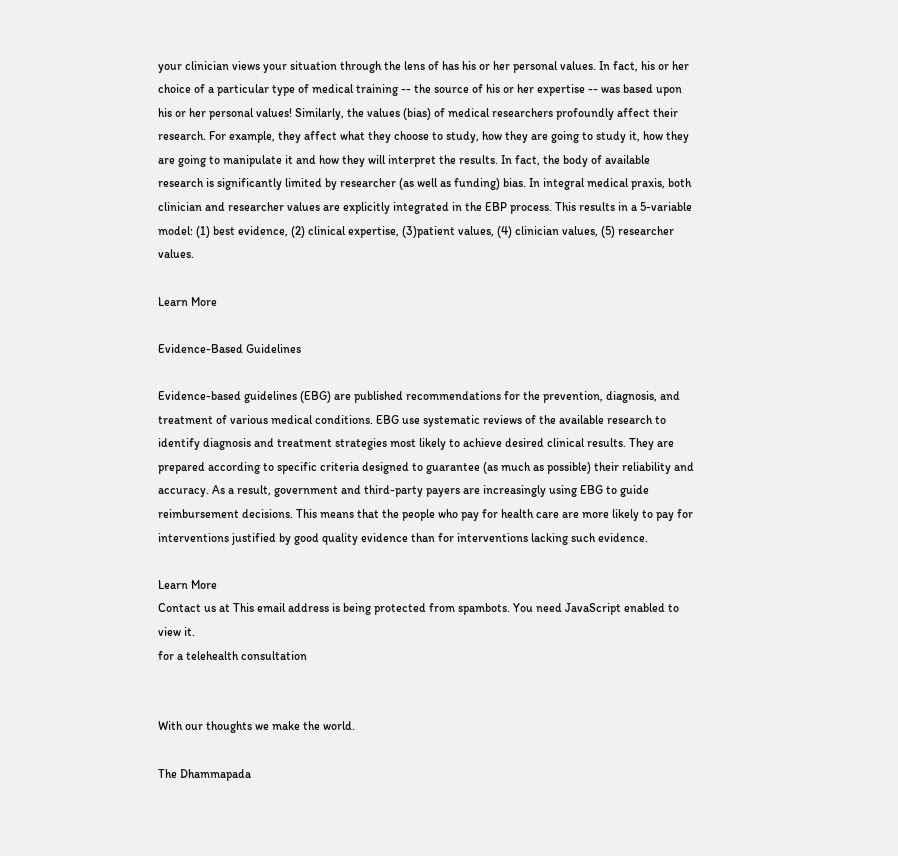your clinician views your situation through the lens of has his or her personal values. In fact, his or her choice of a particular type of medical training -- the source of his or her expertise -- was based upon his or her personal values! Similarly, the values (bias) of medical researchers profoundly affect their research. For example, they affect what they choose to study, how they are going to study it, how they are going to manipulate it and how they will interpret the results. In fact, the body of available research is significantly limited by researcher (as well as funding) bias. In integral medical praxis, both clinician and researcher values are explicitly integrated in the EBP process. This results in a 5-variable model: (1) best evidence, (2) clinical expertise, (3)patient values, (4) clinician values, (5) researcher values.

Learn More

Evidence-Based Guidelines

Evidence-based guidelines (EBG) are published recommendations for the prevention, diagnosis, and treatment of various medical conditions. EBG use systematic reviews of the available research to identify diagnosis and treatment strategies most likely to achieve desired clinical results. They are prepared according to specific criteria designed to guarantee (as much as possible) their reliability and accuracy. As a result, government and third-party payers are increasingly using EBG to guide reimbursement decisions. This means that the people who pay for health care are more likely to pay for interventions justified by good quality evidence than for interventions lacking such evidence.

Learn More
Contact us at This email address is being protected from spambots. You need JavaScript enabled to view it.
for a telehealth consultation


With our thoughts we make the world.

The Dhammapada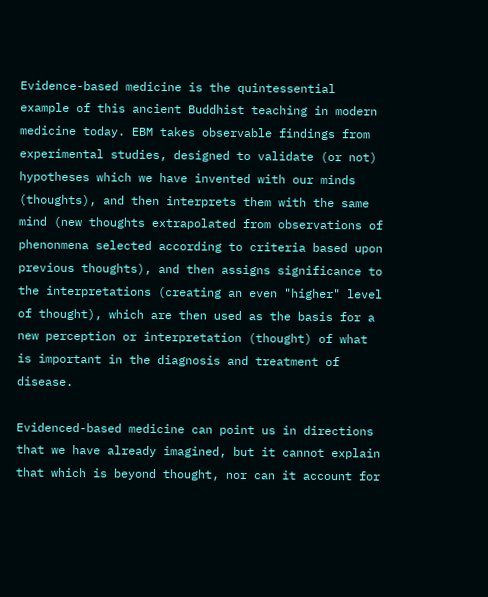Evidence-based medicine is the quintessential example of this ancient Buddhist teaching in modern medicine today. EBM takes observable findings from experimental studies, designed to validate (or not) hypotheses which we have invented with our minds (thoughts), and then interprets them with the same mind (new thoughts extrapolated from observations of phenonmena selected according to criteria based upon previous thoughts), and then assigns significance to the interpretations (creating an even "higher" level of thought), which are then used as the basis for a new perception or interpretation (thought) of what is important in the diagnosis and treatment of disease.

Evidenced-based medicine can point us in directions that we have already imagined, but it cannot explain that which is beyond thought, nor can it account for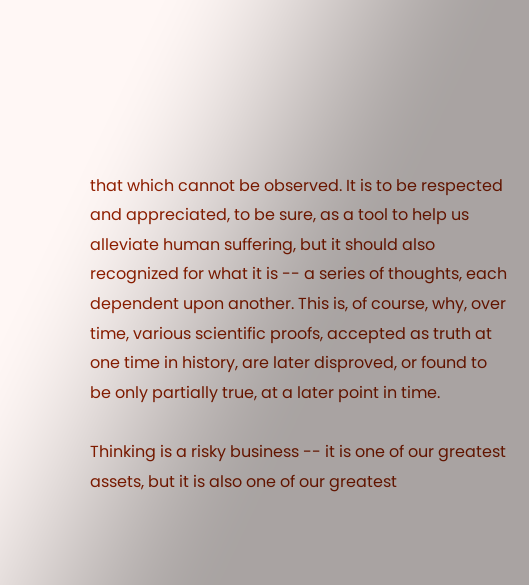that which cannot be observed. It is to be respected and appreciated, to be sure, as a tool to help us alleviate human suffering, but it should also recognized for what it is -- a series of thoughts, each dependent upon another. This is, of course, why, over time, various scientific proofs, accepted as truth at one time in history, are later disproved, or found to be only partially true, at a later point in time.

Thinking is a risky business -- it is one of our greatest assets, but it is also one of our greatest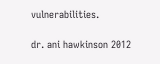vulnerabilities.

dr. ani hawkinson 2012